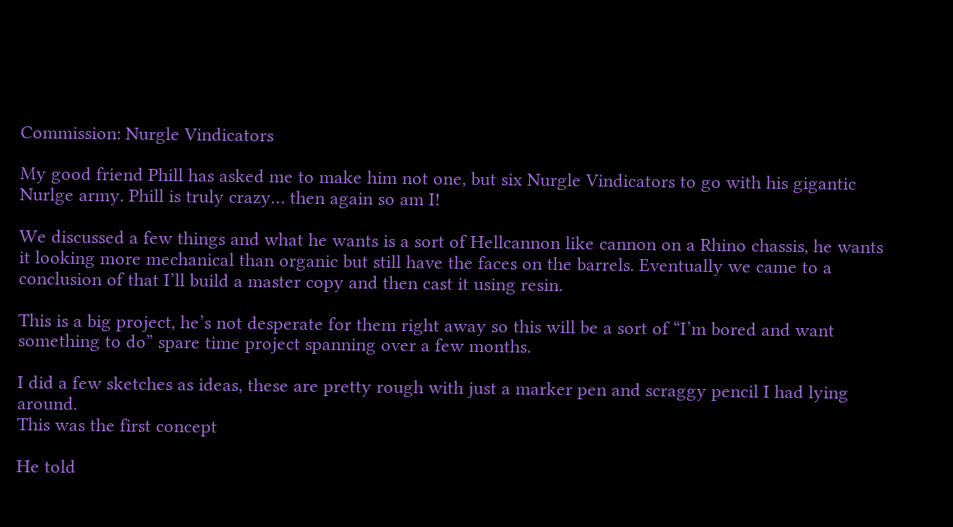Commission: Nurgle Vindicators

My good friend Phill has asked me to make him not one, but six Nurgle Vindicators to go with his gigantic Nurlge army. Phill is truly crazy… then again so am I!

We discussed a few things and what he wants is a sort of Hellcannon like cannon on a Rhino chassis, he wants it looking more mechanical than organic but still have the faces on the barrels. Eventually we came to a conclusion of that I’ll build a master copy and then cast it using resin.

This is a big project, he’s not desperate for them right away so this will be a sort of “I’m bored and want something to do” spare time project spanning over a few months.

I did a few sketches as ideas, these are pretty rough with just a marker pen and scraggy pencil I had lying around.
This was the first concept

He told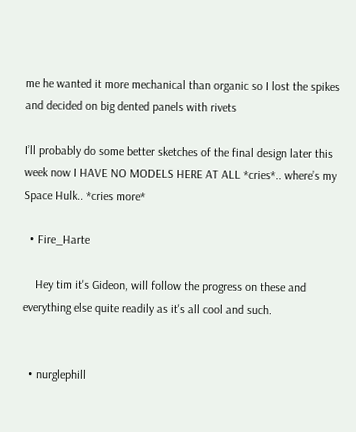me he wanted it more mechanical than organic so I lost the spikes and decided on big dented panels with rivets

I’ll probably do some better sketches of the final design later this week now I HAVE NO MODELS HERE AT ALL *cries*.. where’s my Space Hulk.. *cries more*

  • Fire_Harte

    Hey tim it's Gideon, will follow the progress on these and everything else quite readily as it's all cool and such.


  • nurglephill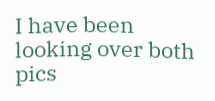I have been looking over both pics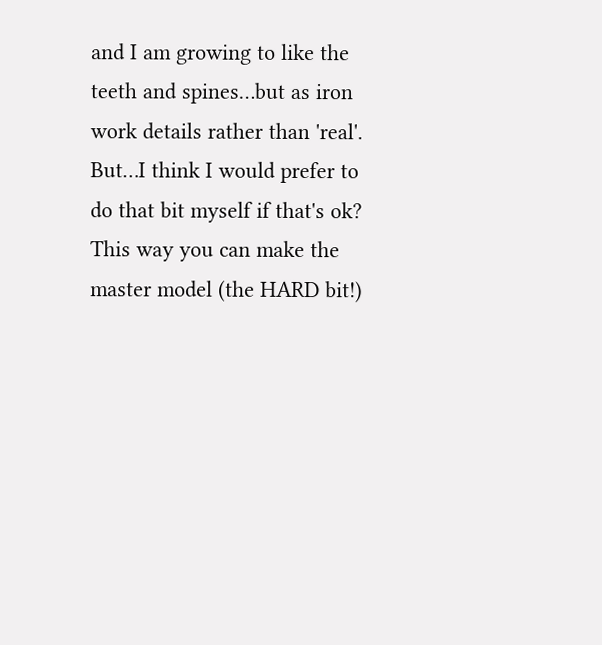and I am growing to like the teeth and spines…but as iron work details rather than 'real'. But…I think I would prefer to do that bit myself if that's ok? This way you can make the master model (the HARD bit!)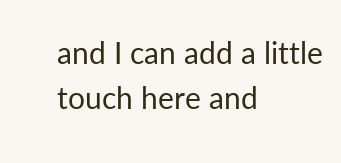and I can add a little touch here and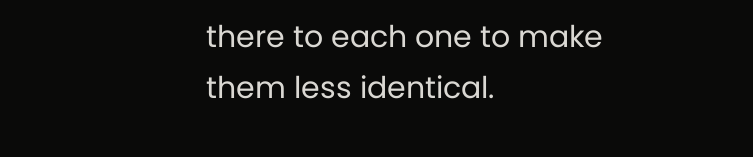there to each one to make them less identical.